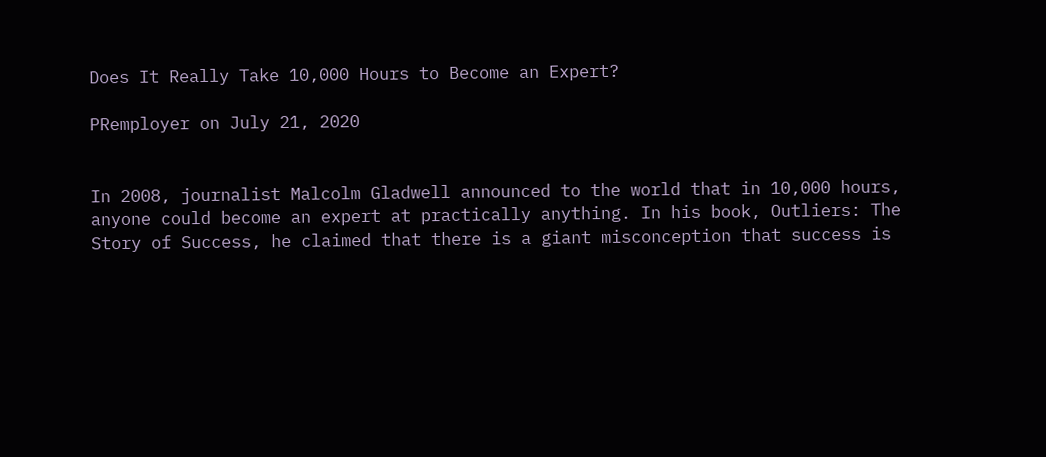Does It Really Take 10,000 Hours to Become an Expert?

PRemployer on July 21, 2020


In 2008, journalist Malcolm Gladwell announced to the world that in 10,000 hours, anyone could become an expert at practically anything. In his book, Outliers: The Story of Success, he claimed that there is a giant misconception that success is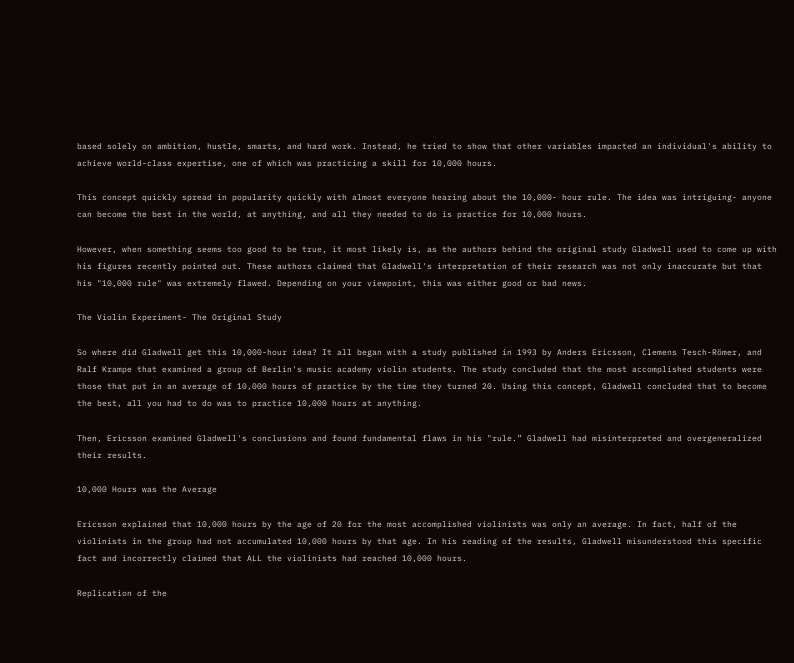based solely on ambition, hustle, smarts, and hard work. Instead, he tried to show that other variables impacted an individual's ability to achieve world-class expertise, one of which was practicing a skill for 10,000 hours.

This concept quickly spread in popularity quickly with almost everyone hearing about the 10,000- hour rule. The idea was intriguing- anyone can become the best in the world, at anything, and all they needed to do is practice for 10,000 hours.

However, when something seems too good to be true, it most likely is, as the authors behind the original study Gladwell used to come up with his figures recently pointed out. These authors claimed that Gladwell's interpretation of their research was not only inaccurate but that his "10,000 rule" was extremely flawed. Depending on your viewpoint, this was either good or bad news.

The Violin Experiment- The Original Study

So where did Gladwell get this 10,000-hour idea? It all began with a study published in 1993 by Anders Ericsson, Clemens Tesch-Römer, and Ralf Krampe that examined a group of Berlin's music academy violin students. The study concluded that the most accomplished students were those that put in an average of 10,000 hours of practice by the time they turned 20. Using this concept, Gladwell concluded that to become the best, all you had to do was to practice 10,000 hours at anything.

Then, Ericsson examined Gladwell's conclusions and found fundamental flaws in his "rule.” Gladwell had misinterpreted and overgeneralized their results.

10,000 Hours was the Average

Ericsson explained that 10,000 hours by the age of 20 for the most accomplished violinists was only an average. In fact, half of the violinists in the group had not accumulated 10,000 hours by that age. In his reading of the results, Gladwell misunderstood this specific fact and incorrectly claimed that ALL the violinists had reached 10,000 hours.

Replication of the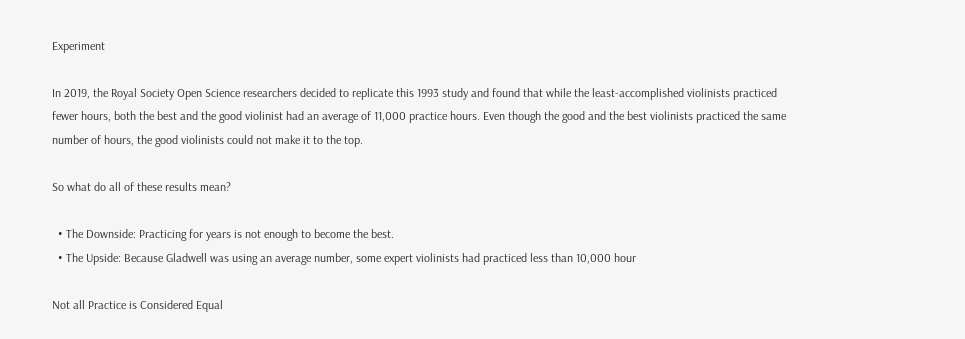Experiment

In 2019, the Royal Society Open Science researchers decided to replicate this 1993 study and found that while the least-accomplished violinists practiced fewer hours, both the best and the good violinist had an average of 11,000 practice hours. Even though the good and the best violinists practiced the same number of hours, the good violinists could not make it to the top.

So what do all of these results mean?

  • The Downside: Practicing for years is not enough to become the best.
  • The Upside: Because Gladwell was using an average number, some expert violinists had practiced less than 10,000 hour

Not all Practice is Considered Equal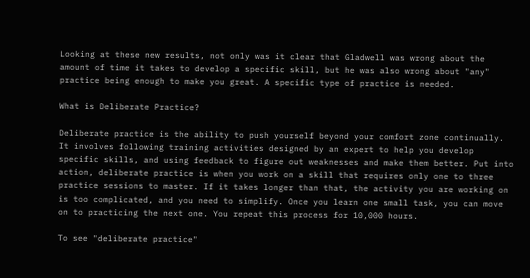Looking at these new results, not only was it clear that Gladwell was wrong about the amount of time it takes to develop a specific skill, but he was also wrong about "any" practice being enough to make you great. A specific type of practice is needed.

What is Deliberate Practice?

Deliberate practice is the ability to push yourself beyond your comfort zone continually. It involves following training activities designed by an expert to help you develop specific skills, and using feedback to figure out weaknesses and make them better. Put into action, deliberate practice is when you work on a skill that requires only one to three practice sessions to master. If it takes longer than that, the activity you are working on is too complicated, and you need to simplify. Once you learn one small task, you can move on to practicing the next one. You repeat this process for 10,000 hours.

To see "deliberate practice"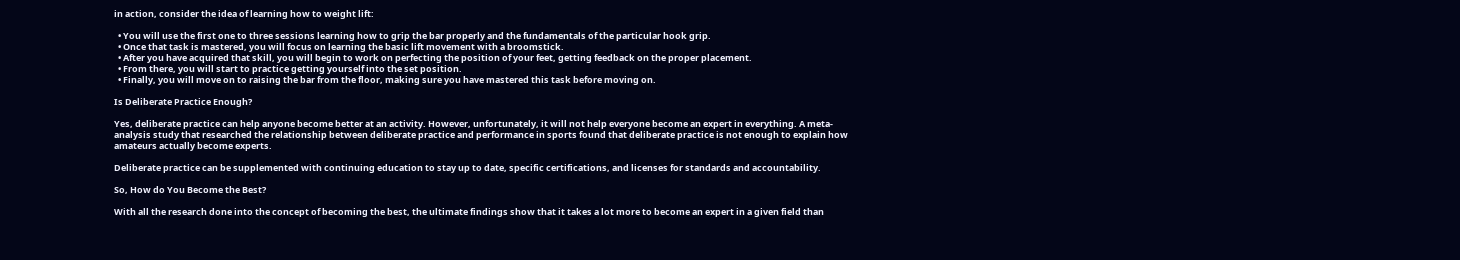in action, consider the idea of learning how to weight lift:

  • You will use the first one to three sessions learning how to grip the bar properly and the fundamentals of the particular hook grip.
  • Once that task is mastered, you will focus on learning the basic lift movement with a broomstick.
  • After you have acquired that skill, you will begin to work on perfecting the position of your feet, getting feedback on the proper placement.
  • From there, you will start to practice getting yourself into the set position.
  • Finally, you will move on to raising the bar from the floor, making sure you have mastered this task before moving on.

Is Deliberate Practice Enough?

Yes, deliberate practice can help anyone become better at an activity. However, unfortunately, it will not help everyone become an expert in everything. A meta-analysis study that researched the relationship between deliberate practice and performance in sports found that deliberate practice is not enough to explain how amateurs actually become experts.

Deliberate practice can be supplemented with continuing education to stay up to date, specific certifications, and licenses for standards and accountability.

So, How do You Become the Best?

With all the research done into the concept of becoming the best, the ultimate findings show that it takes a lot more to become an expert in a given field than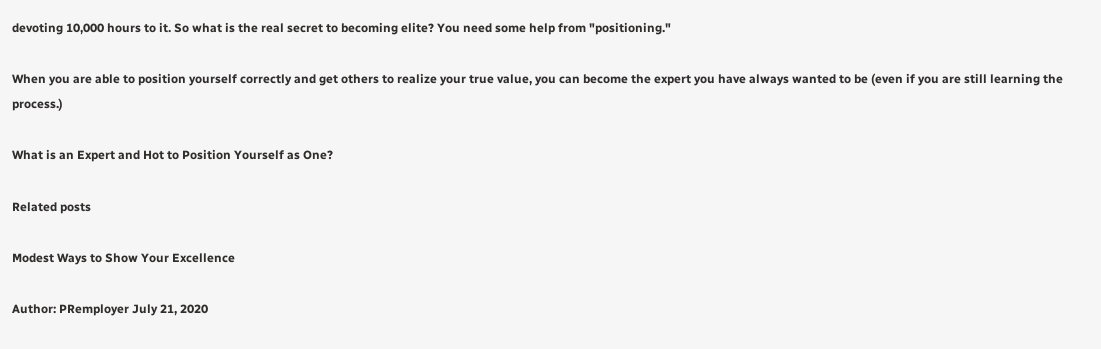devoting 10,000 hours to it. So what is the real secret to becoming elite? You need some help from "positioning."

When you are able to position yourself correctly and get others to realize your true value, you can become the expert you have always wanted to be (even if you are still learning the process.)

What is an Expert and Hot to Position Yourself as One?

Related posts

Modest Ways to Show Your Excellence

Author: PRemployer July 21, 2020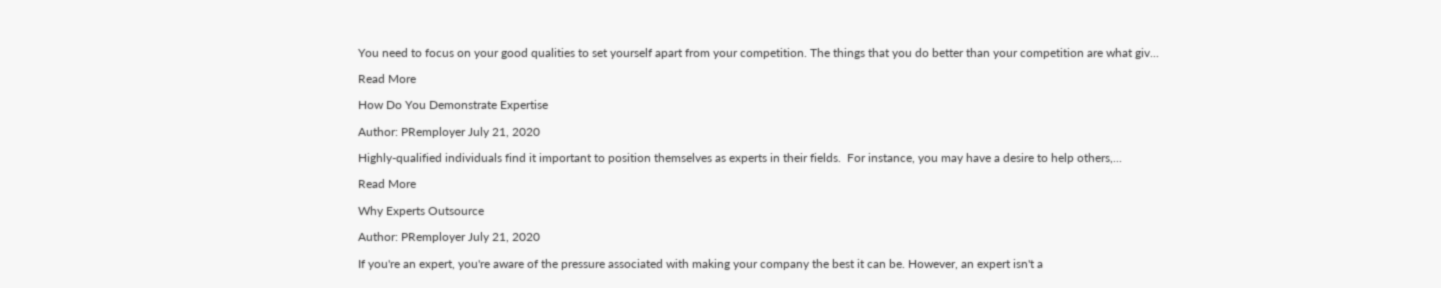You need to focus on your good qualities to set yourself apart from your competition. The things that you do better than your competition are what giv...

Read More

How Do You Demonstrate Expertise

Author: PRemployer July 21, 2020

Highly-qualified individuals find it important to position themselves as experts in their fields.  For instance, you may have a desire to help others,...

Read More

Why Experts Outsource

Author: PRemployer July 21, 2020

If you're an expert, you're aware of the pressure associated with making your company the best it can be. However, an expert isn't a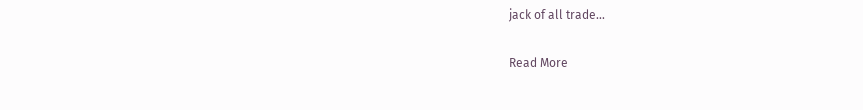jack of all trade...

Read More